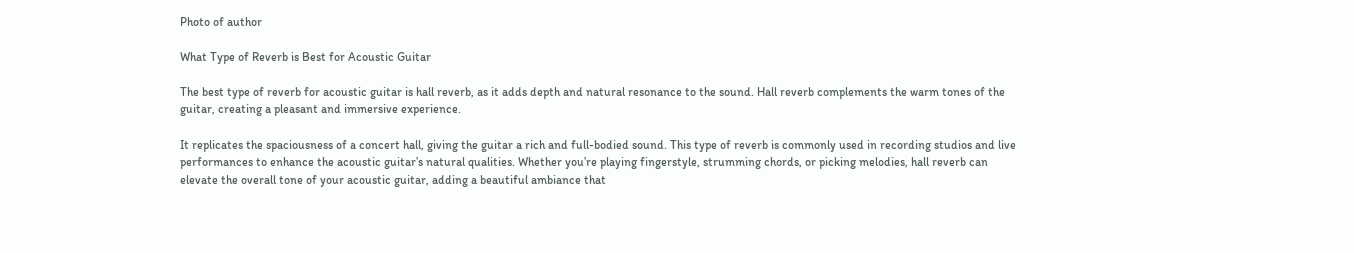Photo of author

What Type of Reverb is Best for Acoustic Guitar

The best type of reverb for acoustic guitar is hall reverb, as it adds depth and natural resonance to the sound. Hall reverb complements the warm tones of the guitar, creating a pleasant and immersive experience.

It replicates the spaciousness of a concert hall, giving the guitar a rich and full-bodied sound. This type of reverb is commonly used in recording studios and live performances to enhance the acoustic guitar’s natural qualities. Whether you’re playing fingerstyle, strumming chords, or picking melodies, hall reverb can elevate the overall tone of your acoustic guitar, adding a beautiful ambiance that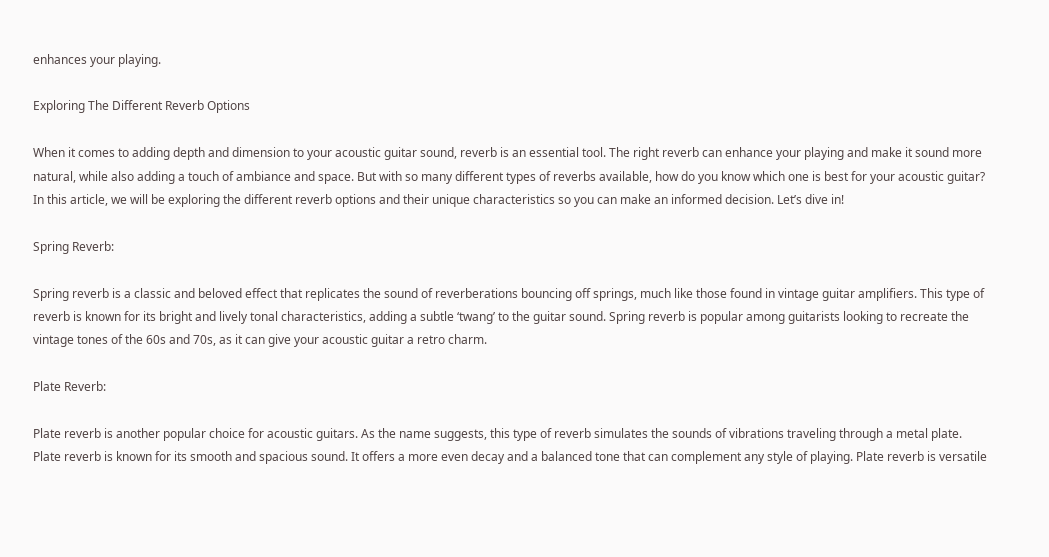enhances your playing.

Exploring The Different Reverb Options

When it comes to adding depth and dimension to your acoustic guitar sound, reverb is an essential tool. The right reverb can enhance your playing and make it sound more natural, while also adding a touch of ambiance and space. But with so many different types of reverbs available, how do you know which one is best for your acoustic guitar? In this article, we will be exploring the different reverb options and their unique characteristics so you can make an informed decision. Let’s dive in!

Spring Reverb:

Spring reverb is a classic and beloved effect that replicates the sound of reverberations bouncing off springs, much like those found in vintage guitar amplifiers. This type of reverb is known for its bright and lively tonal characteristics, adding a subtle ‘twang’ to the guitar sound. Spring reverb is popular among guitarists looking to recreate the vintage tones of the 60s and 70s, as it can give your acoustic guitar a retro charm.

Plate Reverb:

Plate reverb is another popular choice for acoustic guitars. As the name suggests, this type of reverb simulates the sounds of vibrations traveling through a metal plate. Plate reverb is known for its smooth and spacious sound. It offers a more even decay and a balanced tone that can complement any style of playing. Plate reverb is versatile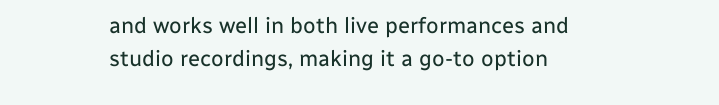and works well in both live performances and studio recordings, making it a go-to option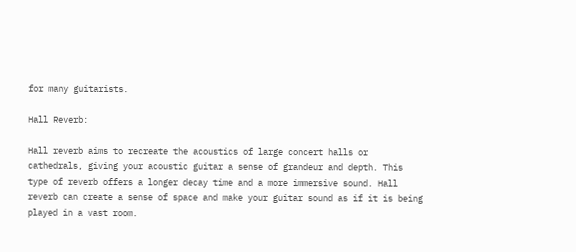for many guitarists.

Hall Reverb:

Hall reverb aims to recreate the acoustics of large concert halls or cathedrals, giving your acoustic guitar a sense of grandeur and depth. This type of reverb offers a longer decay time and a more immersive sound. Hall reverb can create a sense of space and make your guitar sound as if it is being played in a vast room.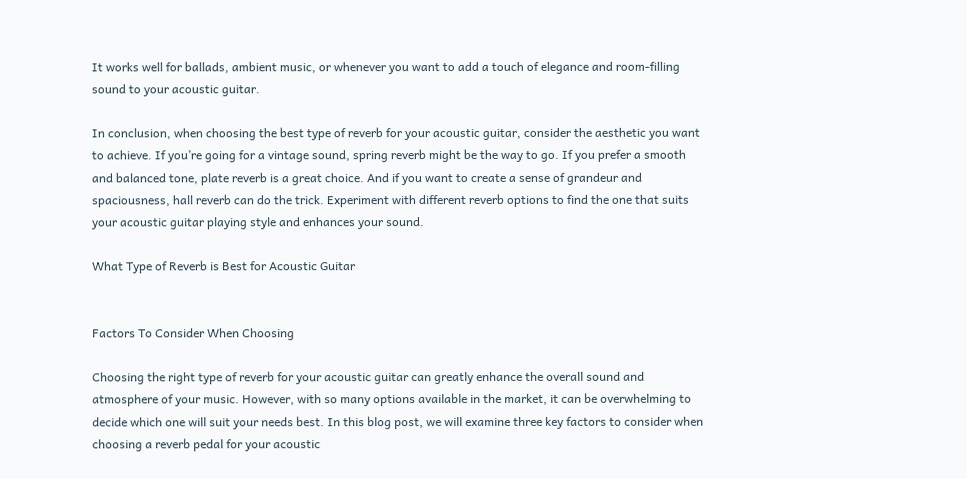It works well for ballads, ambient music, or whenever you want to add a touch of elegance and room-filling sound to your acoustic guitar.

In conclusion, when choosing the best type of reverb for your acoustic guitar, consider the aesthetic you want to achieve. If you’re going for a vintage sound, spring reverb might be the way to go. If you prefer a smooth and balanced tone, plate reverb is a great choice. And if you want to create a sense of grandeur and spaciousness, hall reverb can do the trick. Experiment with different reverb options to find the one that suits your acoustic guitar playing style and enhances your sound.

What Type of Reverb is Best for Acoustic Guitar


Factors To Consider When Choosing

Choosing the right type of reverb for your acoustic guitar can greatly enhance the overall sound and atmosphere of your music. However, with so many options available in the market, it can be overwhelming to decide which one will suit your needs best. In this blog post, we will examine three key factors to consider when choosing a reverb pedal for your acoustic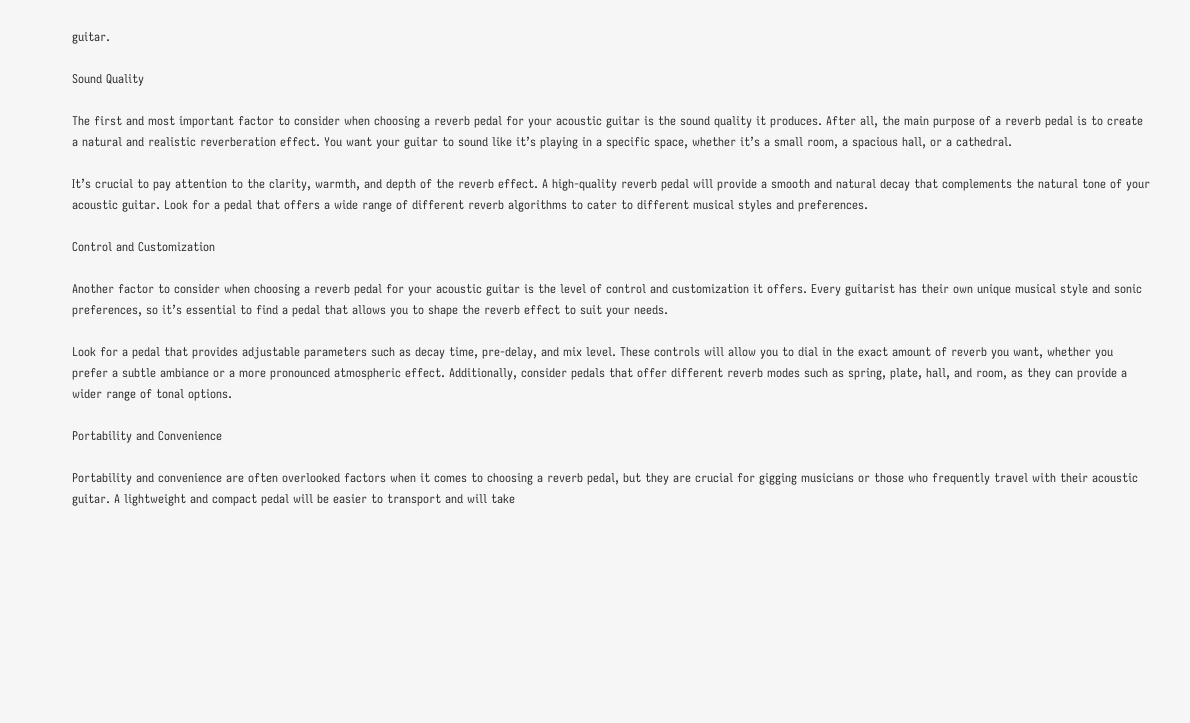guitar.

Sound Quality

The first and most important factor to consider when choosing a reverb pedal for your acoustic guitar is the sound quality it produces. After all, the main purpose of a reverb pedal is to create a natural and realistic reverberation effect. You want your guitar to sound like it’s playing in a specific space, whether it’s a small room, a spacious hall, or a cathedral.

It’s crucial to pay attention to the clarity, warmth, and depth of the reverb effect. A high-quality reverb pedal will provide a smooth and natural decay that complements the natural tone of your acoustic guitar. Look for a pedal that offers a wide range of different reverb algorithms to cater to different musical styles and preferences.

Control and Customization

Another factor to consider when choosing a reverb pedal for your acoustic guitar is the level of control and customization it offers. Every guitarist has their own unique musical style and sonic preferences, so it’s essential to find a pedal that allows you to shape the reverb effect to suit your needs.

Look for a pedal that provides adjustable parameters such as decay time, pre-delay, and mix level. These controls will allow you to dial in the exact amount of reverb you want, whether you prefer a subtle ambiance or a more pronounced atmospheric effect. Additionally, consider pedals that offer different reverb modes such as spring, plate, hall, and room, as they can provide a wider range of tonal options.

Portability and Convenience

Portability and convenience are often overlooked factors when it comes to choosing a reverb pedal, but they are crucial for gigging musicians or those who frequently travel with their acoustic guitar. A lightweight and compact pedal will be easier to transport and will take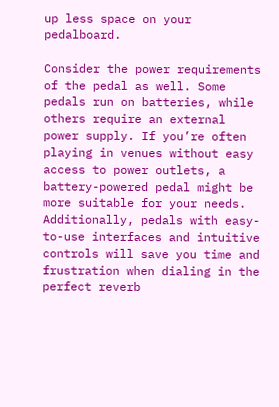up less space on your pedalboard.

Consider the power requirements of the pedal as well. Some pedals run on batteries, while others require an external power supply. If you’re often playing in venues without easy access to power outlets, a battery-powered pedal might be more suitable for your needs. Additionally, pedals with easy-to-use interfaces and intuitive controls will save you time and frustration when dialing in the perfect reverb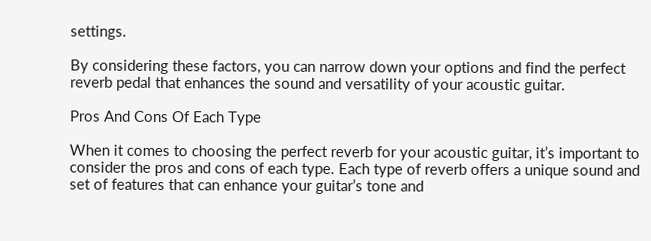settings.

By considering these factors, you can narrow down your options and find the perfect reverb pedal that enhances the sound and versatility of your acoustic guitar.

Pros And Cons Of Each Type

When it comes to choosing the perfect reverb for your acoustic guitar, it’s important to consider the pros and cons of each type. Each type of reverb offers a unique sound and set of features that can enhance your guitar’s tone and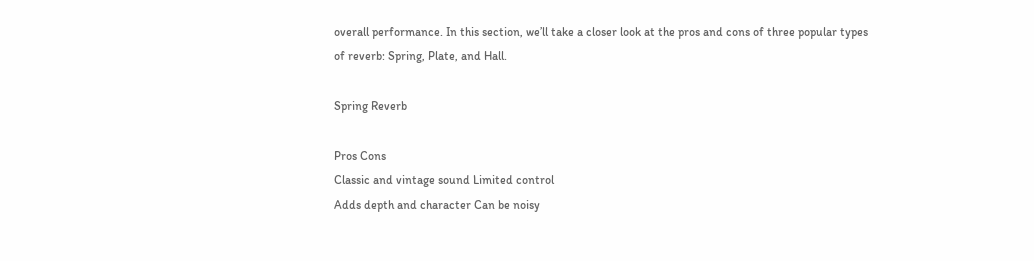overall performance. In this section, we’ll take a closer look at the pros and cons of three popular types of reverb: Spring, Plate, and Hall.

Spring Reverb

Pros Cons
Classic and vintage sound Limited control
Adds depth and character Can be noisy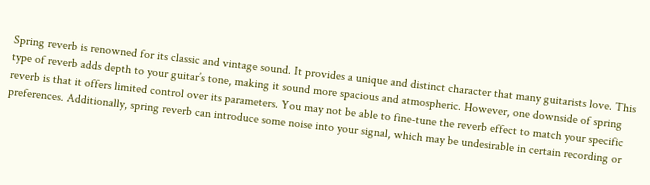Spring reverb is renowned for its classic and vintage sound. It provides a unique and distinct character that many guitarists love. This type of reverb adds depth to your guitar’s tone, making it sound more spacious and atmospheric. However, one downside of spring reverb is that it offers limited control over its parameters. You may not be able to fine-tune the reverb effect to match your specific preferences. Additionally, spring reverb can introduce some noise into your signal, which may be undesirable in certain recording or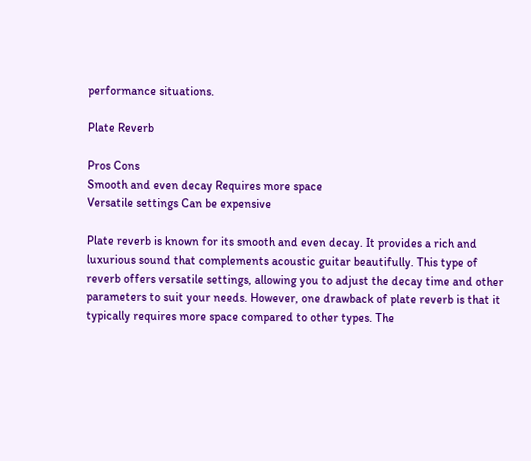performance situations.

Plate Reverb

Pros Cons
Smooth and even decay Requires more space
Versatile settings Can be expensive

Plate reverb is known for its smooth and even decay. It provides a rich and luxurious sound that complements acoustic guitar beautifully. This type of reverb offers versatile settings, allowing you to adjust the decay time and other parameters to suit your needs. However, one drawback of plate reverb is that it typically requires more space compared to other types. The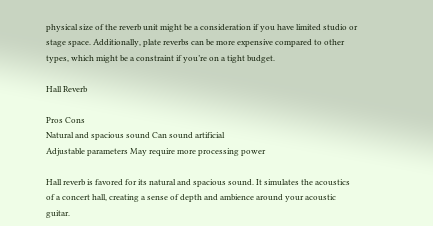physical size of the reverb unit might be a consideration if you have limited studio or stage space. Additionally, plate reverbs can be more expensive compared to other types, which might be a constraint if you’re on a tight budget.

Hall Reverb

Pros Cons
Natural and spacious sound Can sound artificial
Adjustable parameters May require more processing power

Hall reverb is favored for its natural and spacious sound. It simulates the acoustics of a concert hall, creating a sense of depth and ambience around your acoustic guitar.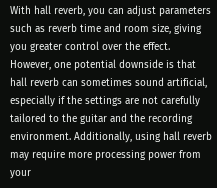With hall reverb, you can adjust parameters such as reverb time and room size, giving you greater control over the effect. However, one potential downside is that hall reverb can sometimes sound artificial, especially if the settings are not carefully tailored to the guitar and the recording environment. Additionally, using hall reverb may require more processing power from your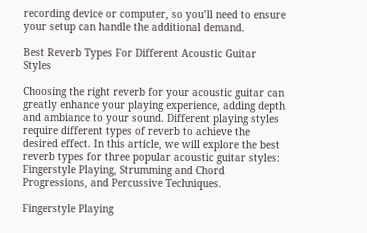recording device or computer, so you’ll need to ensure your setup can handle the additional demand.

Best Reverb Types For Different Acoustic Guitar Styles

Choosing the right reverb for your acoustic guitar can greatly enhance your playing experience, adding depth and ambiance to your sound. Different playing styles require different types of reverb to achieve the desired effect. In this article, we will explore the best reverb types for three popular acoustic guitar styles: Fingerstyle Playing, Strumming and Chord Progressions, and Percussive Techniques.

Fingerstyle Playing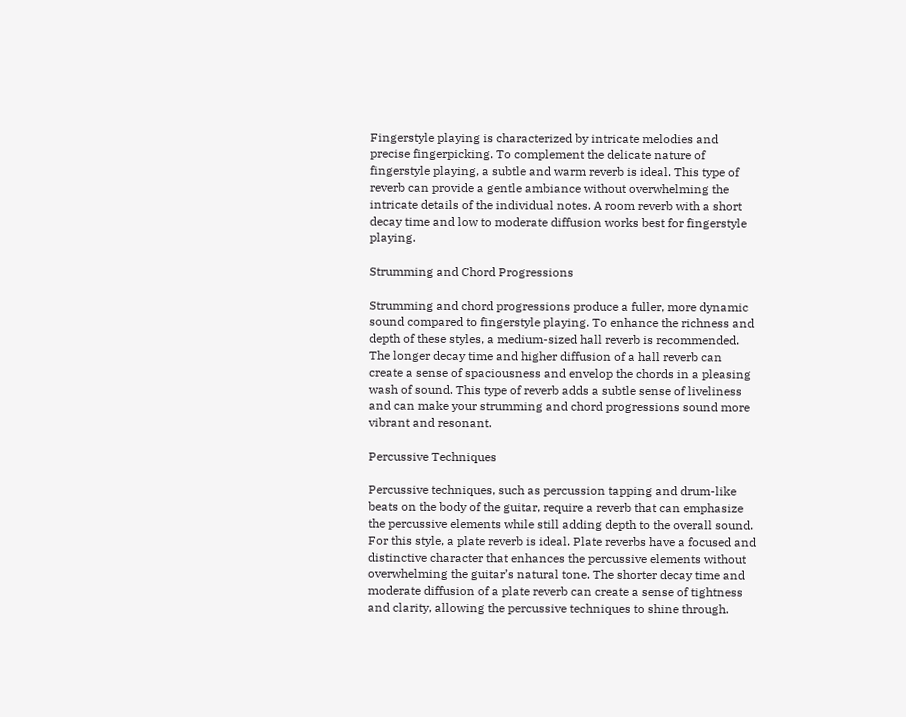Fingerstyle playing is characterized by intricate melodies and precise fingerpicking. To complement the delicate nature of fingerstyle playing, a subtle and warm reverb is ideal. This type of reverb can provide a gentle ambiance without overwhelming the intricate details of the individual notes. A room reverb with a short decay time and low to moderate diffusion works best for fingerstyle playing.

Strumming and Chord Progressions

Strumming and chord progressions produce a fuller, more dynamic sound compared to fingerstyle playing. To enhance the richness and depth of these styles, a medium-sized hall reverb is recommended. The longer decay time and higher diffusion of a hall reverb can create a sense of spaciousness and envelop the chords in a pleasing wash of sound. This type of reverb adds a subtle sense of liveliness and can make your strumming and chord progressions sound more vibrant and resonant.

Percussive Techniques

Percussive techniques, such as percussion tapping and drum-like beats on the body of the guitar, require a reverb that can emphasize the percussive elements while still adding depth to the overall sound. For this style, a plate reverb is ideal. Plate reverbs have a focused and distinctive character that enhances the percussive elements without overwhelming the guitar’s natural tone. The shorter decay time and moderate diffusion of a plate reverb can create a sense of tightness and clarity, allowing the percussive techniques to shine through.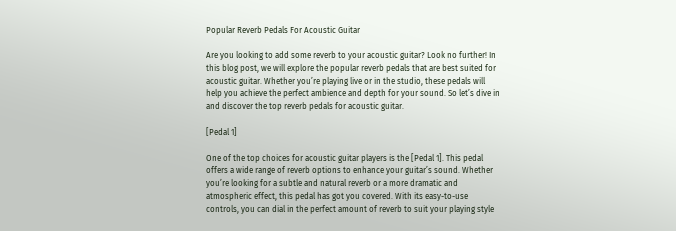Popular Reverb Pedals For Acoustic Guitar

Are you looking to add some reverb to your acoustic guitar? Look no further! In this blog post, we will explore the popular reverb pedals that are best suited for acoustic guitar. Whether you’re playing live or in the studio, these pedals will help you achieve the perfect ambience and depth for your sound. So let’s dive in and discover the top reverb pedals for acoustic guitar.

[Pedal 1]

One of the top choices for acoustic guitar players is the [Pedal 1]. This pedal offers a wide range of reverb options to enhance your guitar’s sound. Whether you’re looking for a subtle and natural reverb or a more dramatic and atmospheric effect, this pedal has got you covered. With its easy-to-use controls, you can dial in the perfect amount of reverb to suit your playing style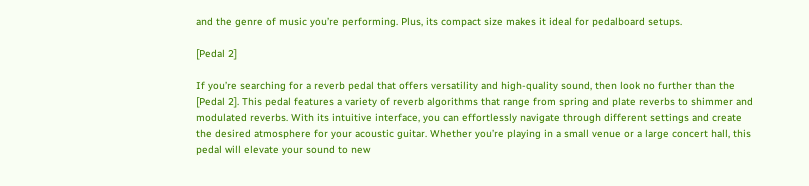and the genre of music you’re performing. Plus, its compact size makes it ideal for pedalboard setups.

[Pedal 2]

If you’re searching for a reverb pedal that offers versatility and high-quality sound, then look no further than the [Pedal 2]. This pedal features a variety of reverb algorithms that range from spring and plate reverbs to shimmer and modulated reverbs. With its intuitive interface, you can effortlessly navigate through different settings and create the desired atmosphere for your acoustic guitar. Whether you’re playing in a small venue or a large concert hall, this pedal will elevate your sound to new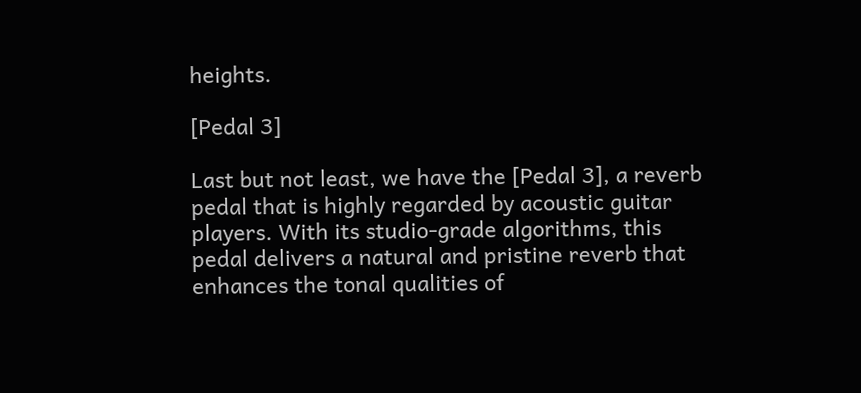heights.

[Pedal 3]

Last but not least, we have the [Pedal 3], a reverb pedal that is highly regarded by acoustic guitar players. With its studio-grade algorithms, this pedal delivers a natural and pristine reverb that enhances the tonal qualities of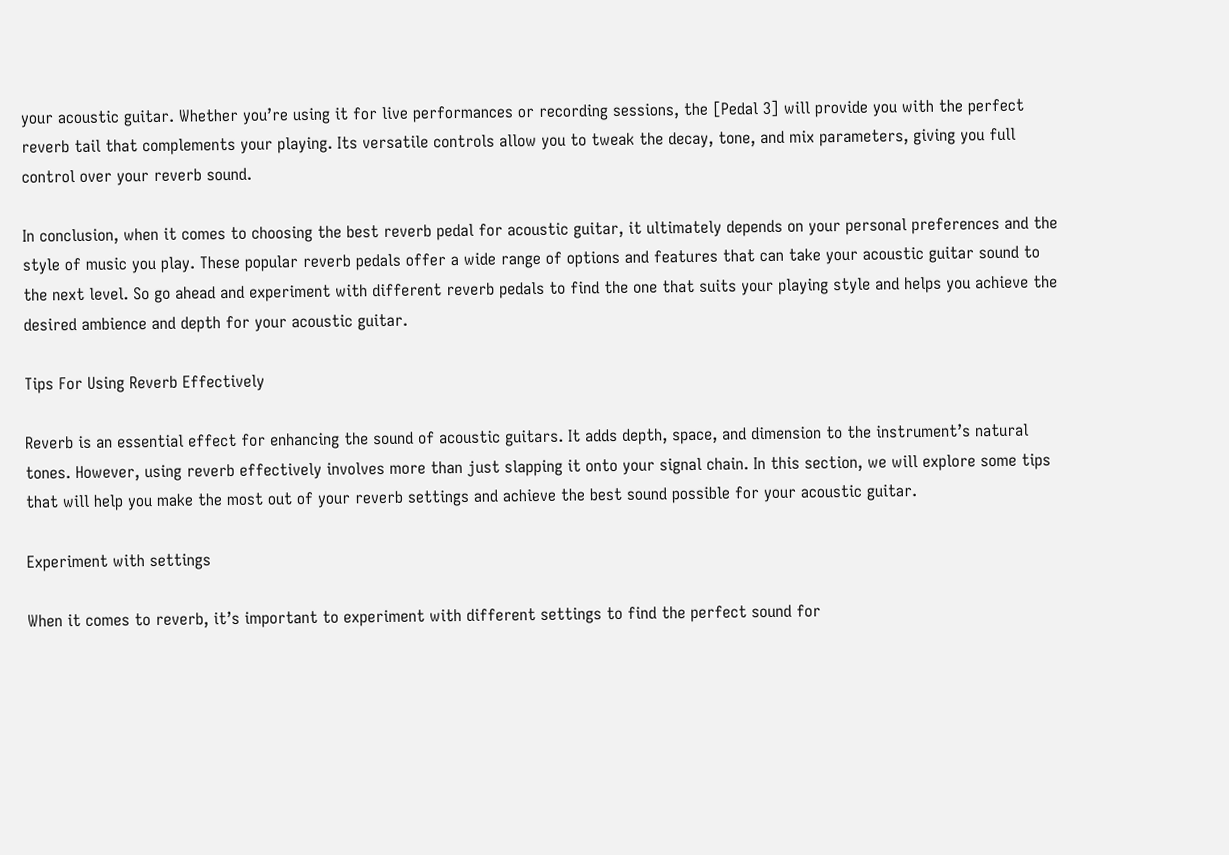your acoustic guitar. Whether you’re using it for live performances or recording sessions, the [Pedal 3] will provide you with the perfect reverb tail that complements your playing. Its versatile controls allow you to tweak the decay, tone, and mix parameters, giving you full control over your reverb sound.

In conclusion, when it comes to choosing the best reverb pedal for acoustic guitar, it ultimately depends on your personal preferences and the style of music you play. These popular reverb pedals offer a wide range of options and features that can take your acoustic guitar sound to the next level. So go ahead and experiment with different reverb pedals to find the one that suits your playing style and helps you achieve the desired ambience and depth for your acoustic guitar.

Tips For Using Reverb Effectively

Reverb is an essential effect for enhancing the sound of acoustic guitars. It adds depth, space, and dimension to the instrument’s natural tones. However, using reverb effectively involves more than just slapping it onto your signal chain. In this section, we will explore some tips that will help you make the most out of your reverb settings and achieve the best sound possible for your acoustic guitar.

Experiment with settings

When it comes to reverb, it’s important to experiment with different settings to find the perfect sound for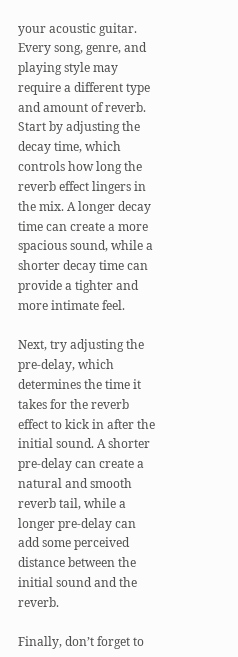your acoustic guitar. Every song, genre, and playing style may require a different type and amount of reverb. Start by adjusting the decay time, which controls how long the reverb effect lingers in the mix. A longer decay time can create a more spacious sound, while a shorter decay time can provide a tighter and more intimate feel.

Next, try adjusting the pre-delay, which determines the time it takes for the reverb effect to kick in after the initial sound. A shorter pre-delay can create a natural and smooth reverb tail, while a longer pre-delay can add some perceived distance between the initial sound and the reverb.

Finally, don’t forget to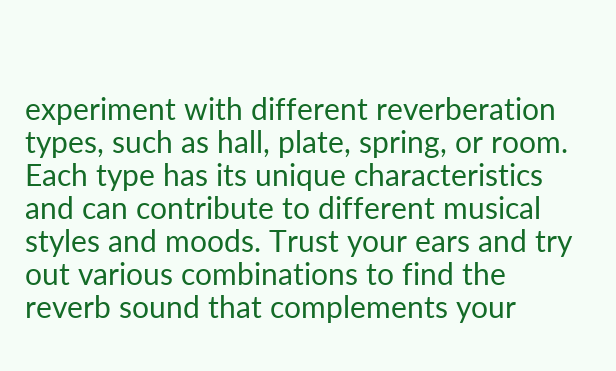experiment with different reverberation types, such as hall, plate, spring, or room. Each type has its unique characteristics and can contribute to different musical styles and moods. Trust your ears and try out various combinations to find the reverb sound that complements your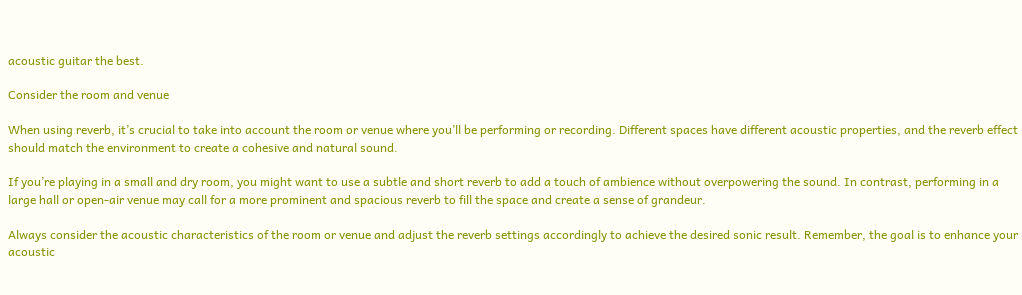acoustic guitar the best.

Consider the room and venue

When using reverb, it’s crucial to take into account the room or venue where you’ll be performing or recording. Different spaces have different acoustic properties, and the reverb effect should match the environment to create a cohesive and natural sound.

If you’re playing in a small and dry room, you might want to use a subtle and short reverb to add a touch of ambience without overpowering the sound. In contrast, performing in a large hall or open-air venue may call for a more prominent and spacious reverb to fill the space and create a sense of grandeur.

Always consider the acoustic characteristics of the room or venue and adjust the reverb settings accordingly to achieve the desired sonic result. Remember, the goal is to enhance your acoustic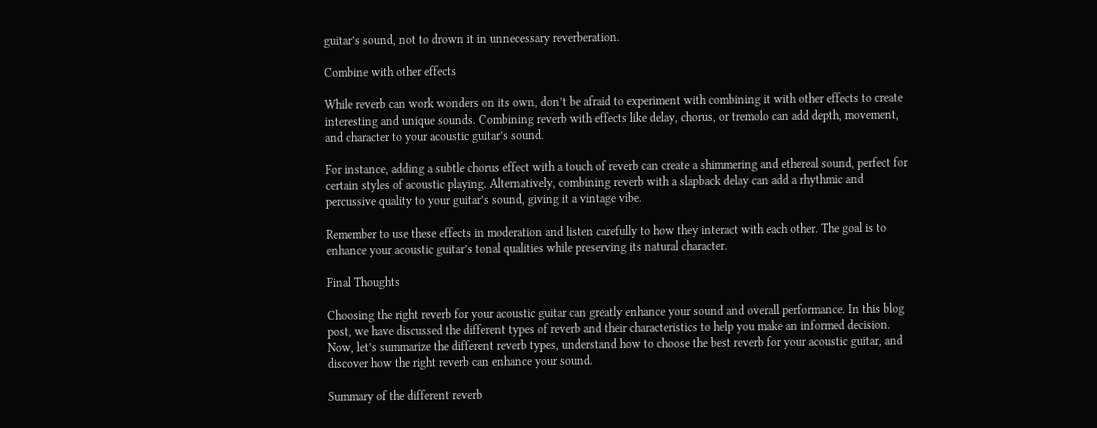guitar’s sound, not to drown it in unnecessary reverberation.

Combine with other effects

While reverb can work wonders on its own, don’t be afraid to experiment with combining it with other effects to create interesting and unique sounds. Combining reverb with effects like delay, chorus, or tremolo can add depth, movement, and character to your acoustic guitar’s sound.

For instance, adding a subtle chorus effect with a touch of reverb can create a shimmering and ethereal sound, perfect for certain styles of acoustic playing. Alternatively, combining reverb with a slapback delay can add a rhythmic and percussive quality to your guitar’s sound, giving it a vintage vibe.

Remember to use these effects in moderation and listen carefully to how they interact with each other. The goal is to enhance your acoustic guitar’s tonal qualities while preserving its natural character.

Final Thoughts

Choosing the right reverb for your acoustic guitar can greatly enhance your sound and overall performance. In this blog post, we have discussed the different types of reverb and their characteristics to help you make an informed decision. Now, let’s summarize the different reverb types, understand how to choose the best reverb for your acoustic guitar, and discover how the right reverb can enhance your sound.

Summary of the different reverb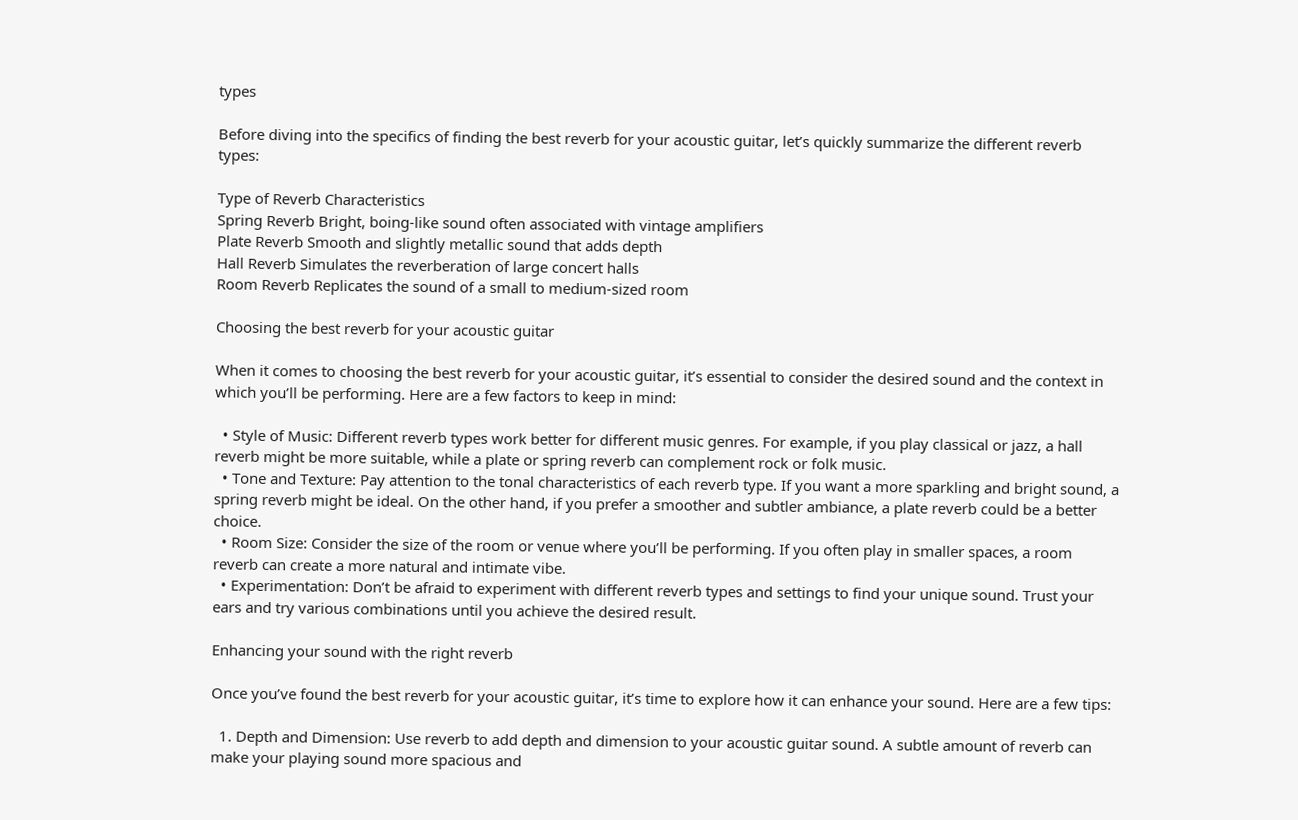types

Before diving into the specifics of finding the best reverb for your acoustic guitar, let’s quickly summarize the different reverb types:

Type of Reverb Characteristics
Spring Reverb Bright, boing-like sound often associated with vintage amplifiers
Plate Reverb Smooth and slightly metallic sound that adds depth
Hall Reverb Simulates the reverberation of large concert halls
Room Reverb Replicates the sound of a small to medium-sized room

Choosing the best reverb for your acoustic guitar

When it comes to choosing the best reverb for your acoustic guitar, it’s essential to consider the desired sound and the context in which you’ll be performing. Here are a few factors to keep in mind:

  • Style of Music: Different reverb types work better for different music genres. For example, if you play classical or jazz, a hall reverb might be more suitable, while a plate or spring reverb can complement rock or folk music.
  • Tone and Texture: Pay attention to the tonal characteristics of each reverb type. If you want a more sparkling and bright sound, a spring reverb might be ideal. On the other hand, if you prefer a smoother and subtler ambiance, a plate reverb could be a better choice.
  • Room Size: Consider the size of the room or venue where you’ll be performing. If you often play in smaller spaces, a room reverb can create a more natural and intimate vibe.
  • Experimentation: Don’t be afraid to experiment with different reverb types and settings to find your unique sound. Trust your ears and try various combinations until you achieve the desired result.

Enhancing your sound with the right reverb

Once you’ve found the best reverb for your acoustic guitar, it’s time to explore how it can enhance your sound. Here are a few tips:

  1. Depth and Dimension: Use reverb to add depth and dimension to your acoustic guitar sound. A subtle amount of reverb can make your playing sound more spacious and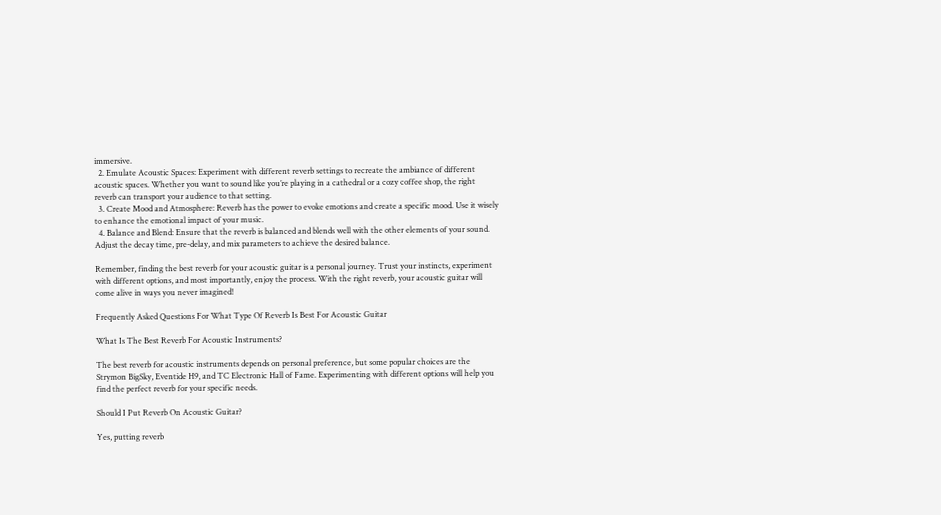immersive.
  2. Emulate Acoustic Spaces: Experiment with different reverb settings to recreate the ambiance of different acoustic spaces. Whether you want to sound like you’re playing in a cathedral or a cozy coffee shop, the right reverb can transport your audience to that setting.
  3. Create Mood and Atmosphere: Reverb has the power to evoke emotions and create a specific mood. Use it wisely to enhance the emotional impact of your music.
  4. Balance and Blend: Ensure that the reverb is balanced and blends well with the other elements of your sound. Adjust the decay time, pre-delay, and mix parameters to achieve the desired balance.

Remember, finding the best reverb for your acoustic guitar is a personal journey. Trust your instincts, experiment with different options, and most importantly, enjoy the process. With the right reverb, your acoustic guitar will come alive in ways you never imagined!

Frequently Asked Questions For What Type Of Reverb Is Best For Acoustic Guitar

What Is The Best Reverb For Acoustic Instruments?

The best reverb for acoustic instruments depends on personal preference, but some popular choices are the Strymon BigSky, Eventide H9, and TC Electronic Hall of Fame. Experimenting with different options will help you find the perfect reverb for your specific needs.

Should I Put Reverb On Acoustic Guitar?

Yes, putting reverb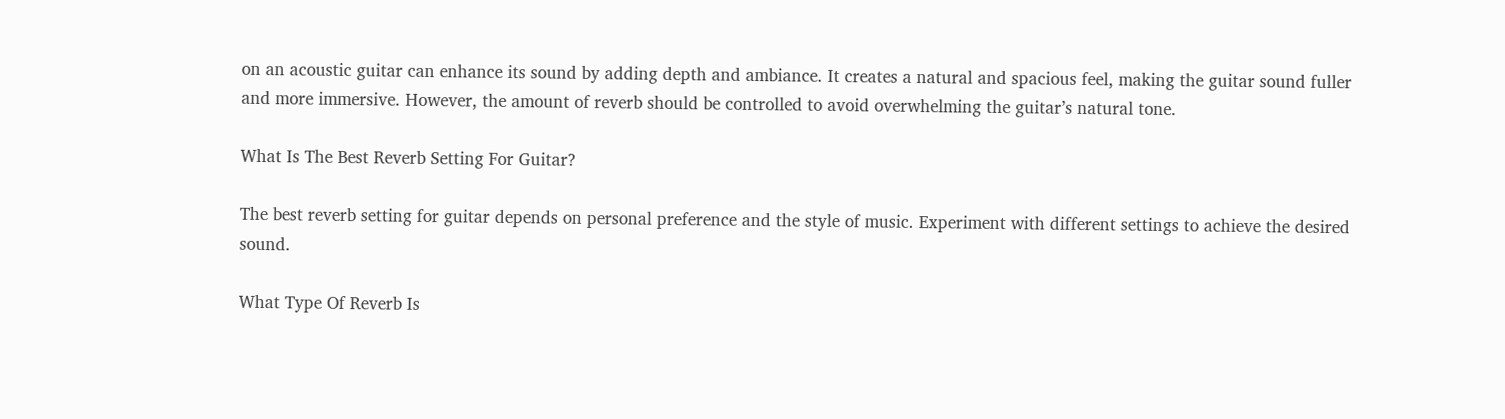on an acoustic guitar can enhance its sound by adding depth and ambiance. It creates a natural and spacious feel, making the guitar sound fuller and more immersive. However, the amount of reverb should be controlled to avoid overwhelming the guitar’s natural tone.

What Is The Best Reverb Setting For Guitar?

The best reverb setting for guitar depends on personal preference and the style of music. Experiment with different settings to achieve the desired sound.

What Type Of Reverb Is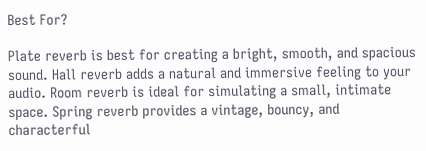Best For?

Plate reverb is best for creating a bright, smooth, and spacious sound. Hall reverb adds a natural and immersive feeling to your audio. Room reverb is ideal for simulating a small, intimate space. Spring reverb provides a vintage, bouncy, and characterful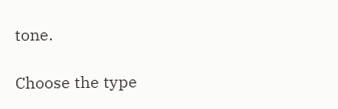tone.

Choose the type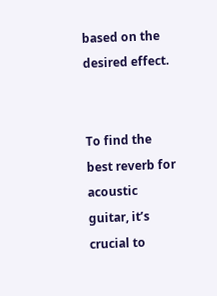based on the desired effect.


To find the best reverb for acoustic guitar, it’s crucial to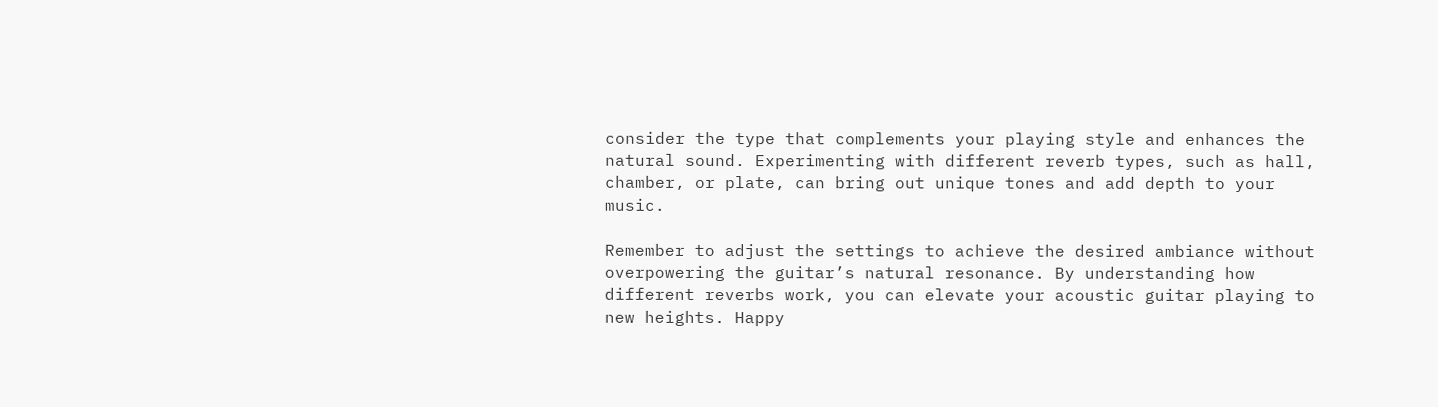consider the type that complements your playing style and enhances the natural sound. Experimenting with different reverb types, such as hall, chamber, or plate, can bring out unique tones and add depth to your music.

Remember to adjust the settings to achieve the desired ambiance without overpowering the guitar’s natural resonance. By understanding how different reverbs work, you can elevate your acoustic guitar playing to new heights. Happy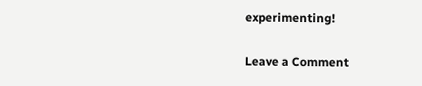experimenting!

Leave a Comment